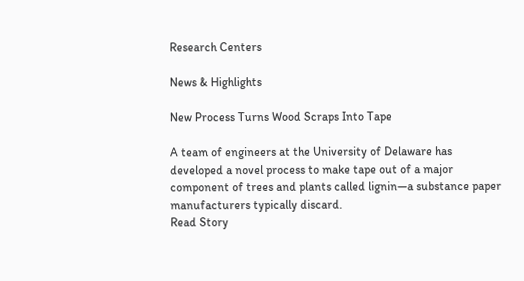Research Centers

News & Highlights

New Process Turns Wood Scraps Into Tape

A team of engineers at the University of Delaware has developed a novel process to make tape out of a major component of trees and plants called lignin—a substance paper manufacturers typically discard.
Read Story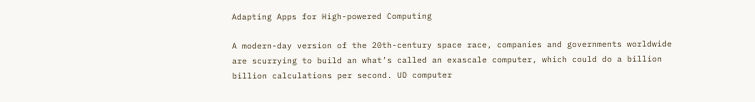Adapting Apps for High-powered Computing

A modern-day version of the 20th-century space race, companies and governments worldwide are scurrying to build an what’s called an exascale computer, which could do a billion billion calculations per second. UD computer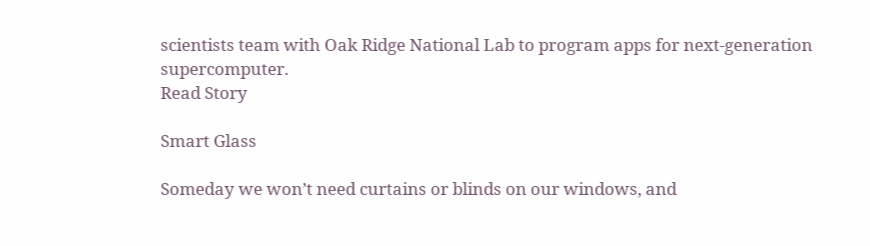scientists team with Oak Ridge National Lab to program apps for next-generation supercomputer.
Read Story

Smart Glass

Someday we won’t need curtains or blinds on our windows, and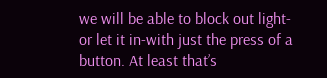we will be able to block out light-or let it in-with just the press of a button. At least that’s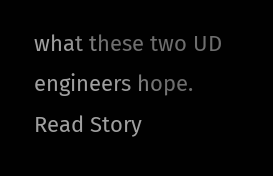what these two UD engineers hope.
Read Story